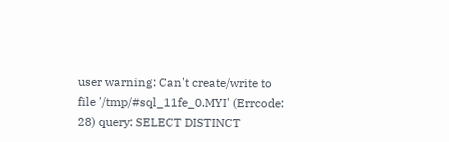user warning: Can't create/write to file '/tmp/#sql_11fe_0.MYI' (Errcode: 28) query: SELECT DISTINCT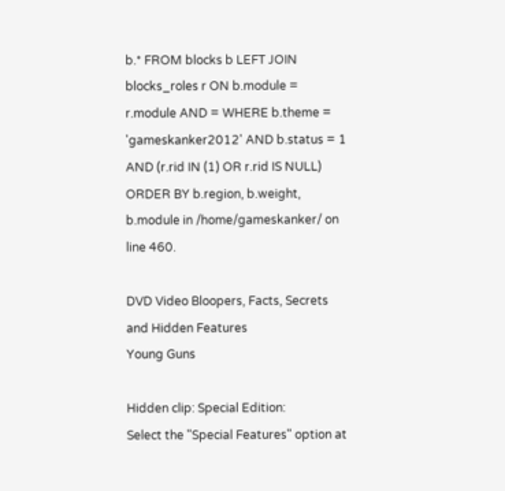b.* FROM blocks b LEFT JOIN blocks_roles r ON b.module = r.module AND = WHERE b.theme = 'gameskanker2012' AND b.status = 1 AND (r.rid IN (1) OR r.rid IS NULL) ORDER BY b.region, b.weight, b.module in /home/gameskanker/ on line 460.

DVD Video Bloopers, Facts, Secrets and Hidden Features
Young Guns

Hidden clip: Special Edition:
Select the "Special Features" option at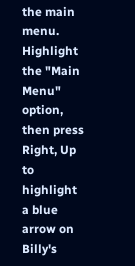the main menu. Highlight the "Main Menu" option, then press Right, Up to highlight a blue arrow on Billy's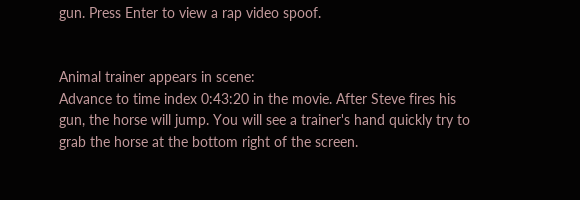gun. Press Enter to view a rap video spoof.


Animal trainer appears in scene:
Advance to time index 0:43:20 in the movie. After Steve fires his gun, the horse will jump. You will see a trainer's hand quickly try to grab the horse at the bottom right of the screen.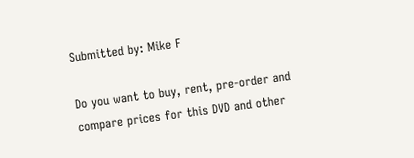Submitted by: Mike F

Do you want to buy, rent, pre-order and compare prices for this DVD and other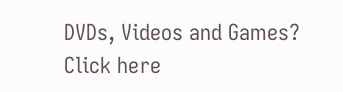DVDs, Videos and Games?
Click here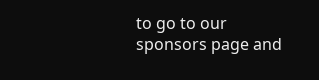to go to our sponsors page and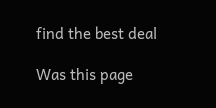find the best deal

Was this page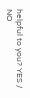helpful to you? YES / NO